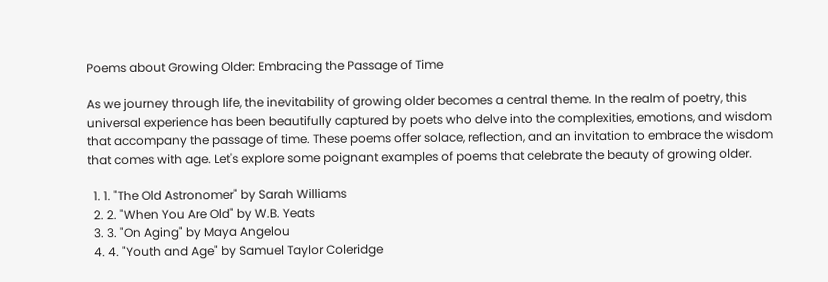Poems about Growing Older: Embracing the Passage of Time

As we journey through life, the inevitability of growing older becomes a central theme. In the realm of poetry, this universal experience has been beautifully captured by poets who delve into the complexities, emotions, and wisdom that accompany the passage of time. These poems offer solace, reflection, and an invitation to embrace the wisdom that comes with age. Let's explore some poignant examples of poems that celebrate the beauty of growing older.

  1. 1. "The Old Astronomer" by Sarah Williams
  2. 2. "When You Are Old" by W.B. Yeats
  3. 3. "On Aging" by Maya Angelou
  4. 4. "Youth and Age" by Samuel Taylor Coleridge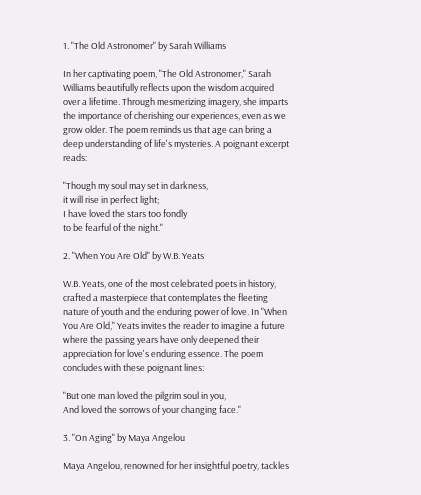1. "The Old Astronomer" by Sarah Williams

In her captivating poem, "The Old Astronomer," Sarah Williams beautifully reflects upon the wisdom acquired over a lifetime. Through mesmerizing imagery, she imparts the importance of cherishing our experiences, even as we grow older. The poem reminds us that age can bring a deep understanding of life's mysteries. A poignant excerpt reads:

"Though my soul may set in darkness,
it will rise in perfect light;
I have loved the stars too fondly
to be fearful of the night."

2. "When You Are Old" by W.B. Yeats

W.B. Yeats, one of the most celebrated poets in history, crafted a masterpiece that contemplates the fleeting nature of youth and the enduring power of love. In "When You Are Old," Yeats invites the reader to imagine a future where the passing years have only deepened their appreciation for love's enduring essence. The poem concludes with these poignant lines:

"But one man loved the pilgrim soul in you,
And loved the sorrows of your changing face."

3. "On Aging" by Maya Angelou

Maya Angelou, renowned for her insightful poetry, tackles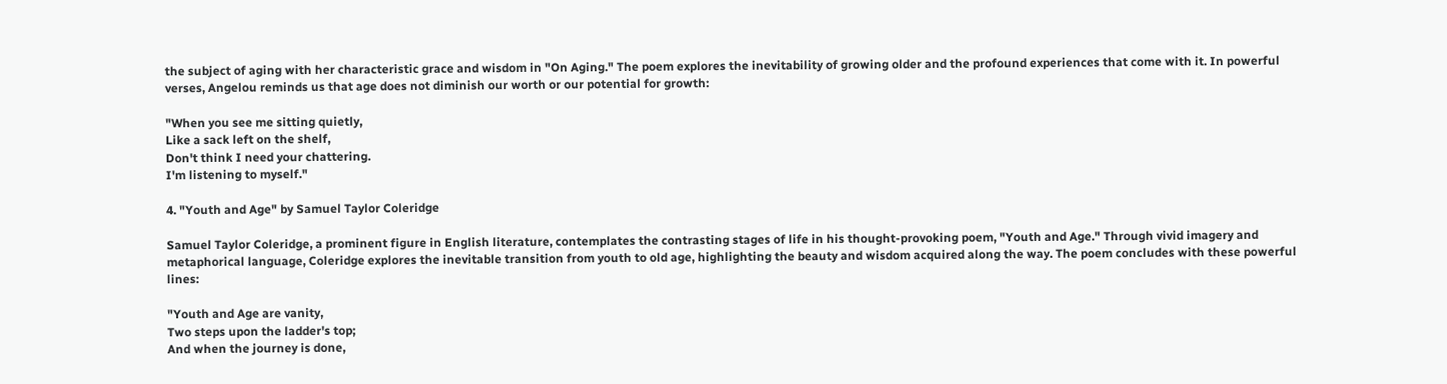the subject of aging with her characteristic grace and wisdom in "On Aging." The poem explores the inevitability of growing older and the profound experiences that come with it. In powerful verses, Angelou reminds us that age does not diminish our worth or our potential for growth:

"When you see me sitting quietly,
Like a sack left on the shelf,
Don't think I need your chattering.
I'm listening to myself."

4. "Youth and Age" by Samuel Taylor Coleridge

Samuel Taylor Coleridge, a prominent figure in English literature, contemplates the contrasting stages of life in his thought-provoking poem, "Youth and Age." Through vivid imagery and metaphorical language, Coleridge explores the inevitable transition from youth to old age, highlighting the beauty and wisdom acquired along the way. The poem concludes with these powerful lines:

"Youth and Age are vanity,
Two steps upon the ladder's top;
And when the journey is done,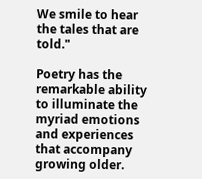We smile to hear the tales that are told."

Poetry has the remarkable ability to illuminate the myriad emotions and experiences that accompany growing older.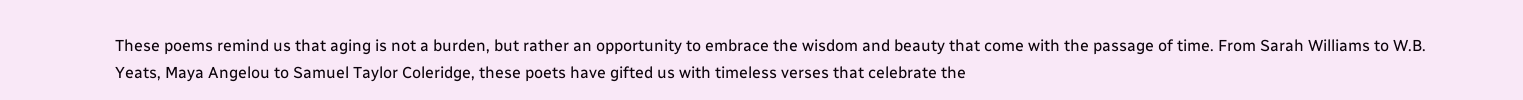These poems remind us that aging is not a burden, but rather an opportunity to embrace the wisdom and beauty that come with the passage of time. From Sarah Williams to W.B. Yeats, Maya Angelou to Samuel Taylor Coleridge, these poets have gifted us with timeless verses that celebrate the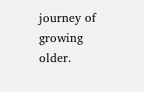journey of growing older.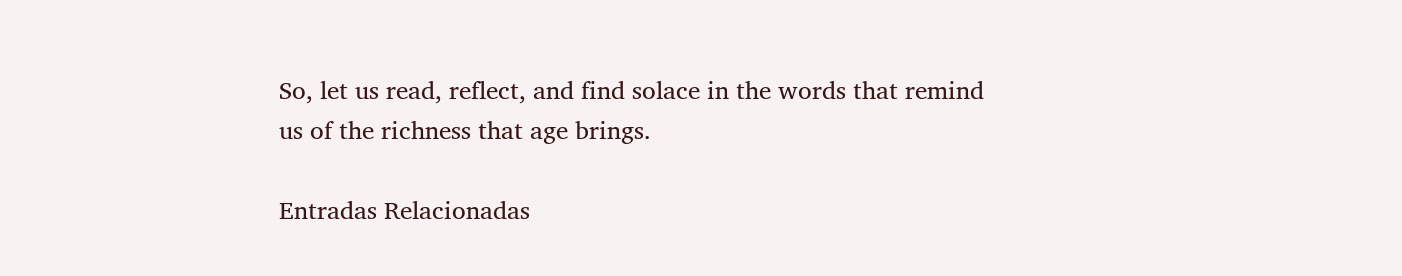So, let us read, reflect, and find solace in the words that remind us of the richness that age brings.

Entradas Relacionadas